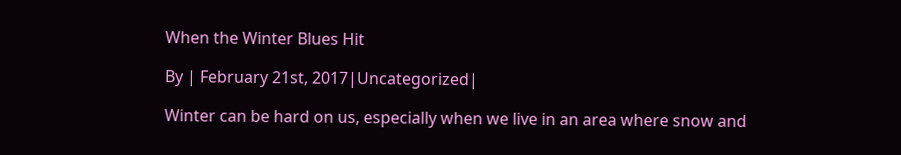When the Winter Blues Hit

By | February 21st, 2017|Uncategorized|

Winter can be hard on us, especially when we live in an area where snow and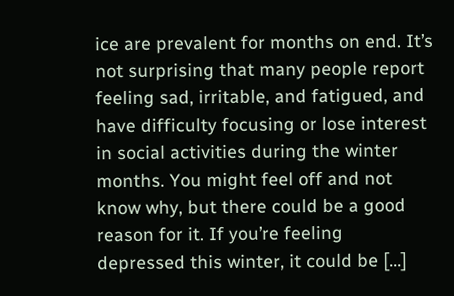ice are prevalent for months on end. It’s not surprising that many people report feeling sad, irritable, and fatigued, and have difficulty focusing or lose interest in social activities during the winter months. You might feel off and not know why, but there could be a good reason for it. If you’re feeling depressed this winter, it could be [...]